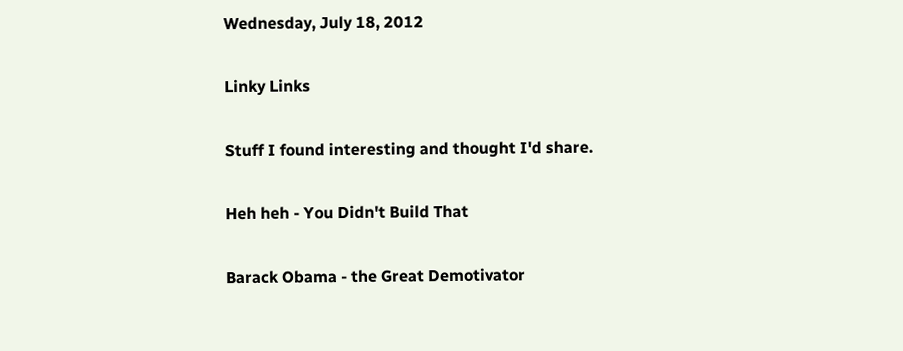Wednesday, July 18, 2012

Linky Links

Stuff I found interesting and thought I'd share.

Heh heh - You Didn't Build That

Barack Obama - the Great Demotivator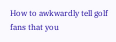How to awkwardly tell golf fans that you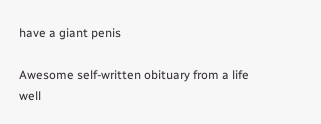have a giant penis

Awesome self-written obituary from a life well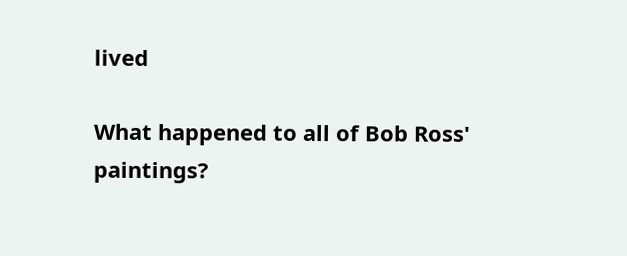lived

What happened to all of Bob Ross' paintings?